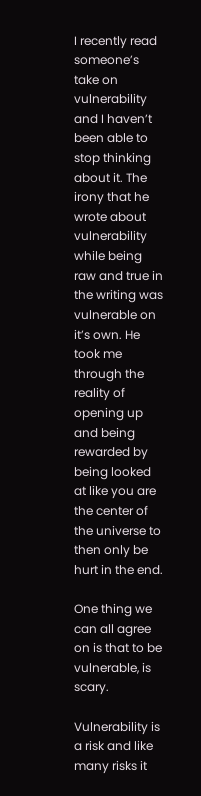I recently read someone’s take on vulnerability and I haven’t been able to stop thinking about it. The irony that he wrote about vulnerability while being raw and true in the writing was vulnerable on it’s own. He took me through the reality of opening up and being rewarded by being looked at like you are the center of the universe to then only be hurt in the end.

One thing we can all agree on is that to be vulnerable, is scary.

Vulnerability is a risk and like many risks it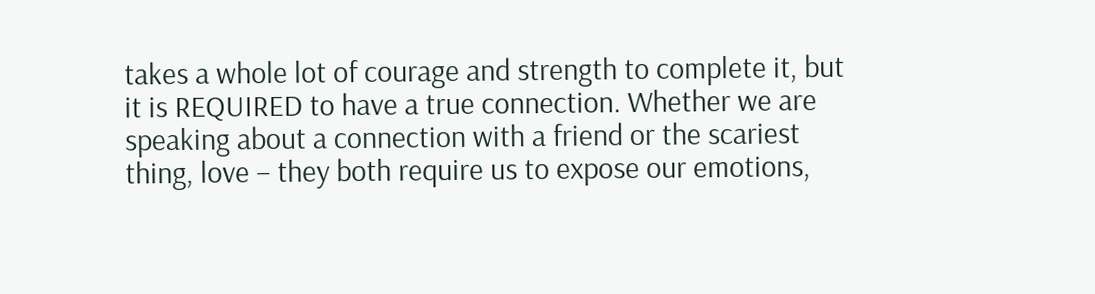takes a whole lot of courage and strength to complete it, but it is REQUIRED to have a true connection. Whether we are speaking about a connection with a friend or the scariest thing, love – they both require us to expose our emotions,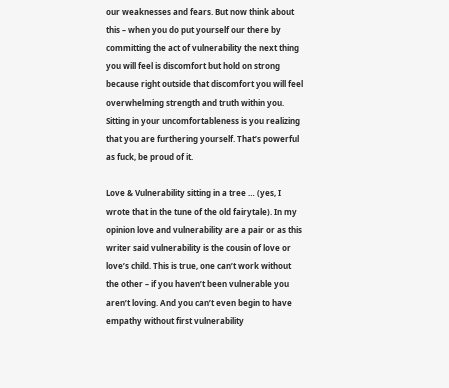our weaknesses and fears. But now think about this – when you do put yourself our there by committing the act of vulnerability the next thing you will feel is discomfort but hold on strong because right outside that discomfort you will feel overwhelming strength and truth within you. Sitting in your uncomfortableness is you realizing that you are furthering yourself. That’s powerful as fuck, be proud of it.

Love & Vulnerability sitting in a tree … (yes, I wrote that in the tune of the old fairytale). In my opinion love and vulnerability are a pair or as this writer said vulnerability is the cousin of love or love’s child. This is true, one can’t work without the other – if you haven’t been vulnerable you aren’t loving. And you can’t even begin to have empathy without first vulnerability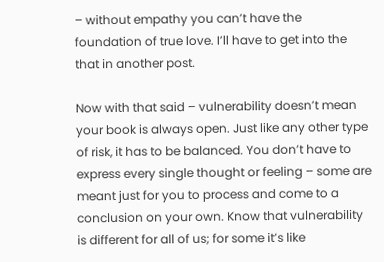– without empathy you can’t have the foundation of true love. I’ll have to get into the that in another post.

Now with that said – vulnerability doesn’t mean your book is always open. Just like any other type of risk, it has to be balanced. You don’t have to express every single thought or feeling – some are meant just for you to process and come to a conclusion on your own. Know that vulnerability is different for all of us; for some it’s like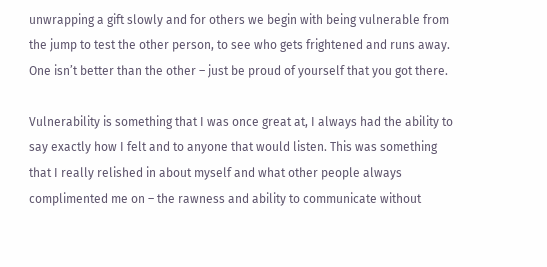unwrapping a gift slowly and for others we begin with being vulnerable from the jump to test the other person, to see who gets frightened and runs away. One isn’t better than the other – just be proud of yourself that you got there.

Vulnerability is something that I was once great at, I always had the ability to say exactly how I felt and to anyone that would listen. This was something that I really relished in about myself and what other people always complimented me on – the rawness and ability to communicate without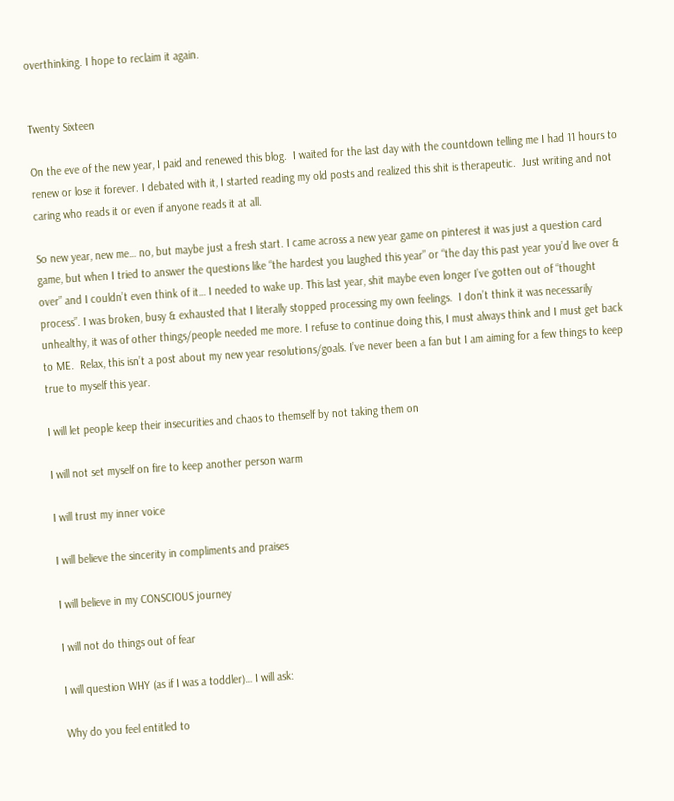overthinking. I hope to reclaim it again.


Twenty Sixteen

On the eve of the new year, I paid and renewed this blog.  I waited for the last day with the countdown telling me I had 11 hours to renew or lose it forever. I debated with it, I started reading my old posts and realized this shit is therapeutic.  Just writing and not caring who reads it or even if anyone reads it at all.

So new year, new me… no, but maybe just a fresh start. I came across a new year game on pinterest it was just a question card game, but when I tried to answer the questions like “the hardest you laughed this year” or “the day this past year you’d live over & over” and I couldn’t even think of it… I needed to wake up. This last year, shit maybe even longer I’ve gotten out of “thought process”. I was broken, busy & exhausted that I literally stopped processing my own feelings.  I don’t think it was necessarily unhealthy, it was of other things/people needed me more. I refuse to continue doing this, I must always think and I must get back to ME.  Relax, this isn’t a post about my new year resolutions/goals. I’ve never been a fan but I am aiming for a few things to keep true to myself this year.

I will let people keep their insecurities and chaos to themself by not taking them on

I will not set myself on fire to keep another person warm

I will trust my inner voice

I will believe the sincerity in compliments and praises

I will believe in my CONSCIOUS journey

I will not do things out of fear

I will question WHY (as if I was a toddler)… I will ask:

Why do you feel entitled to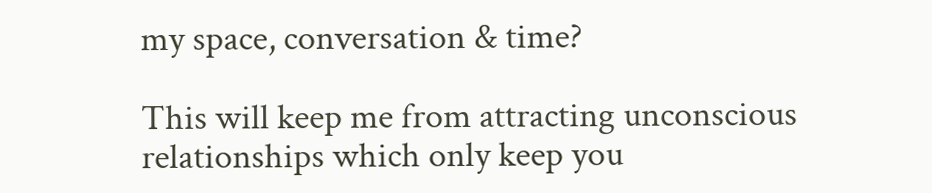my space, conversation & time?

This will keep me from attracting unconscious relationships which only keep you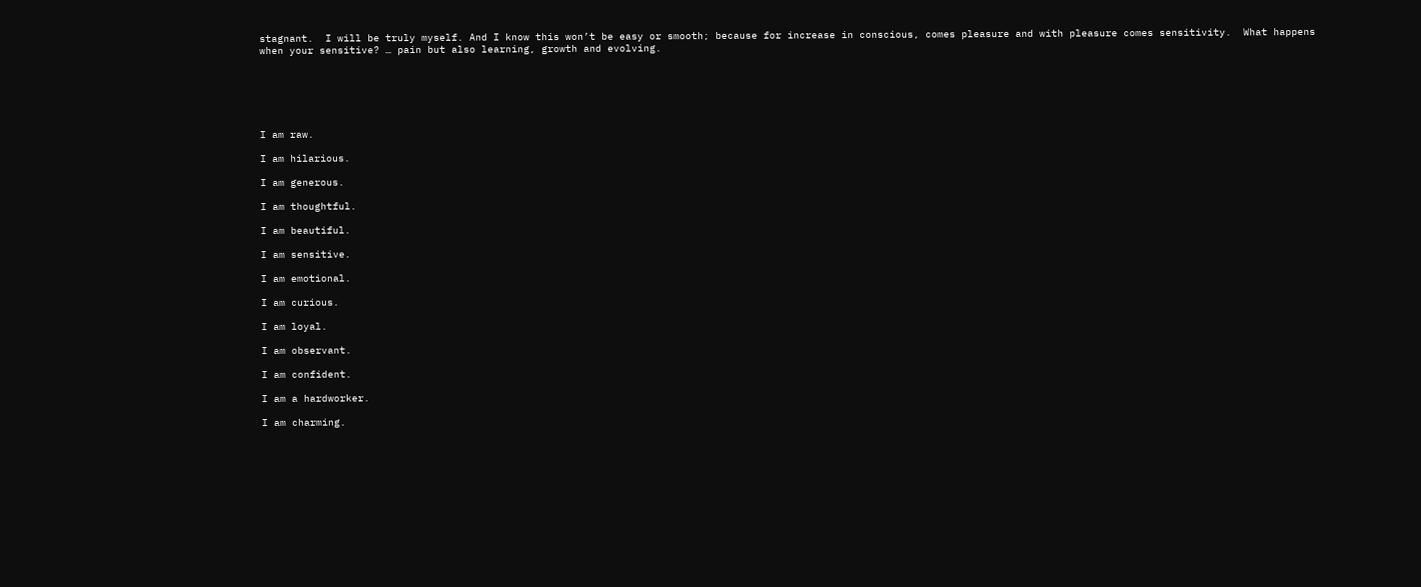stagnant.  I will be truly myself. And I know this won’t be easy or smooth; because for increase in conscious, comes pleasure and with pleasure comes sensitivity.  What happens when your sensitive? … pain but also learning, growth and evolving.






I am raw.

I am hilarious.

I am generous.

I am thoughtful.

I am beautiful.

I am sensitive.

I am emotional.

I am curious.

I am loyal.

I am observant.

I am confident.

I am a hardworker.

I am charming.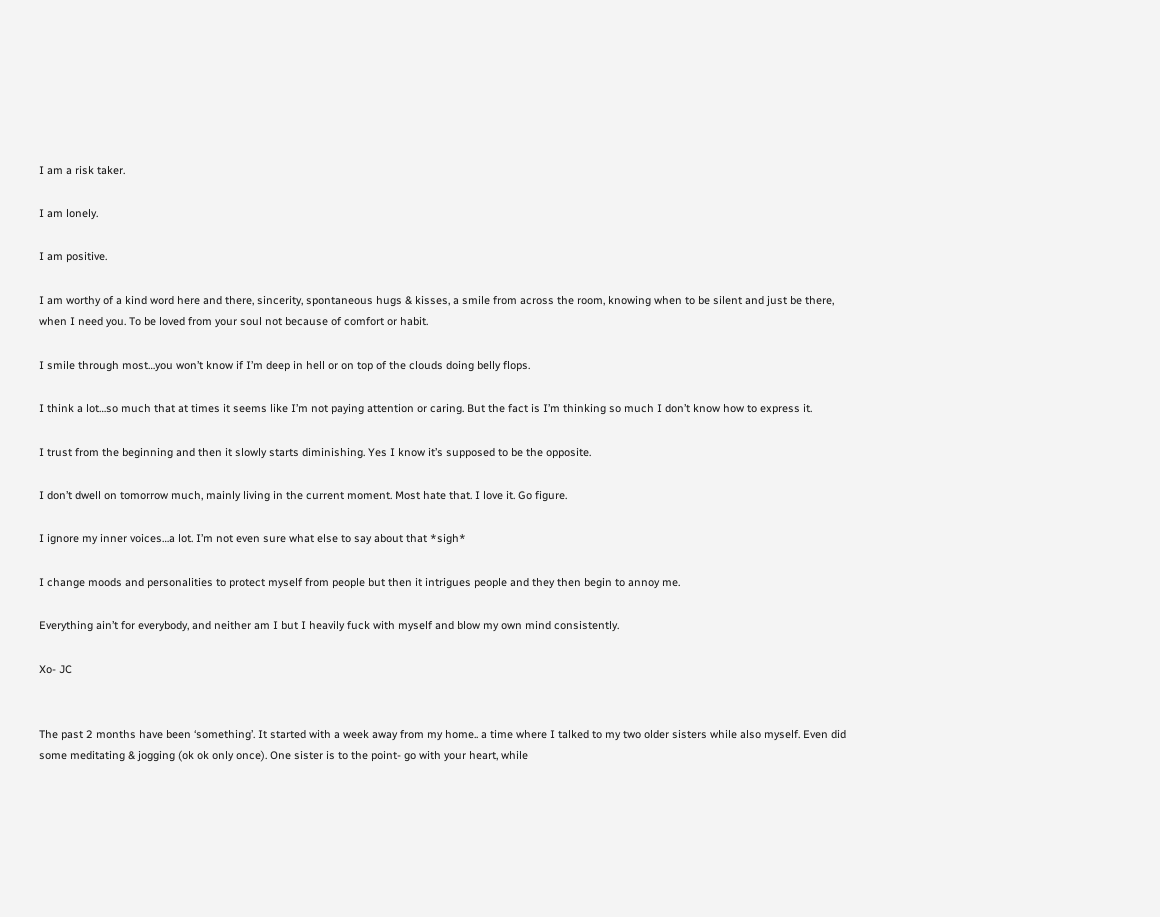I am a risk taker.

I am lonely.

I am positive.

I am worthy of a kind word here and there, sincerity, spontaneous hugs & kisses, a smile from across the room, knowing when to be silent and just be there, when I need you. To be loved from your soul not because of comfort or habit.

I smile through most…you won’t know if I’m deep in hell or on top of the clouds doing belly flops.

I think a lot…so much that at times it seems like I’m not paying attention or caring. But the fact is I’m thinking so much I don’t know how to express it.

I trust from the beginning and then it slowly starts diminishing. Yes I know it’s supposed to be the opposite.

I don’t dwell on tomorrow much, mainly living in the current moment. Most hate that. I love it. Go figure.

I ignore my inner voices…a lot. I’m not even sure what else to say about that *sigh*

I change moods and personalities to protect myself from people but then it intrigues people and they then begin to annoy me.

Everything ain’t for everybody, and neither am I but I heavily fuck with myself and blow my own mind consistently.

Xo- JC


The past 2 months have been ‘something’. It started with a week away from my home.. a time where I talked to my two older sisters while also myself. Even did some meditating & jogging (ok ok only once). One sister is to the point- go with your heart, while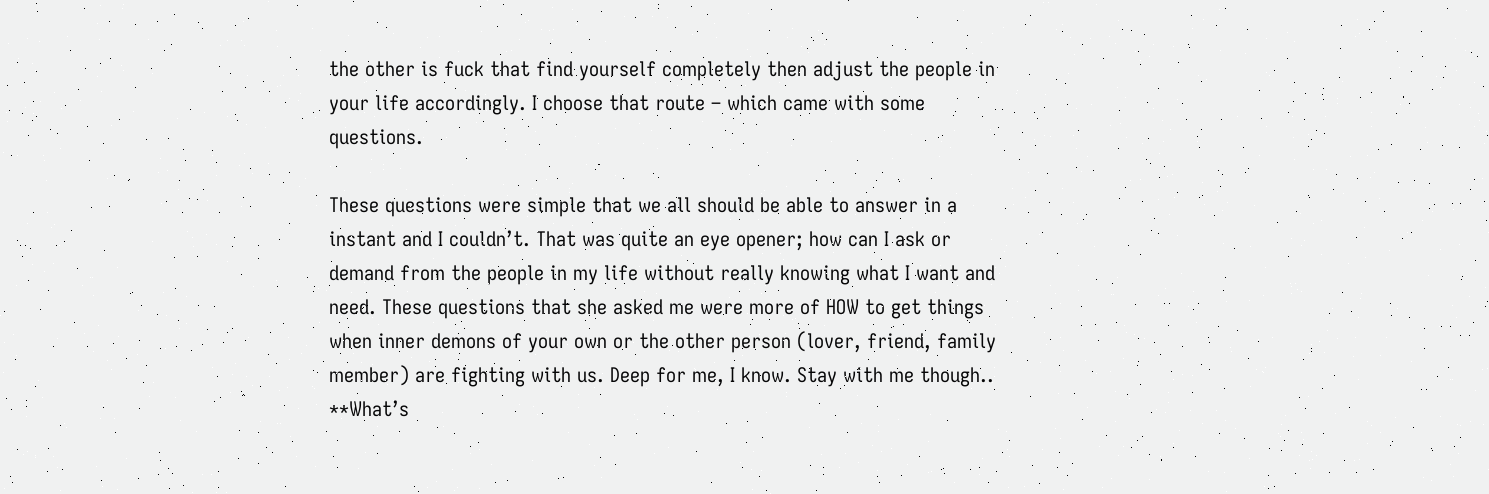the other is fuck that find yourself completely then adjust the people in your life accordingly. I choose that route – which came with some questions.

These questions were simple that we all should be able to answer in a instant and I couldn’t. That was quite an eye opener; how can I ask or demand from the people in my life without really knowing what I want and need. These questions that she asked me were more of HOW to get things when inner demons of your own or the other person (lover, friend, family member) are fighting with us. Deep for me, I know. Stay with me though..
**What’s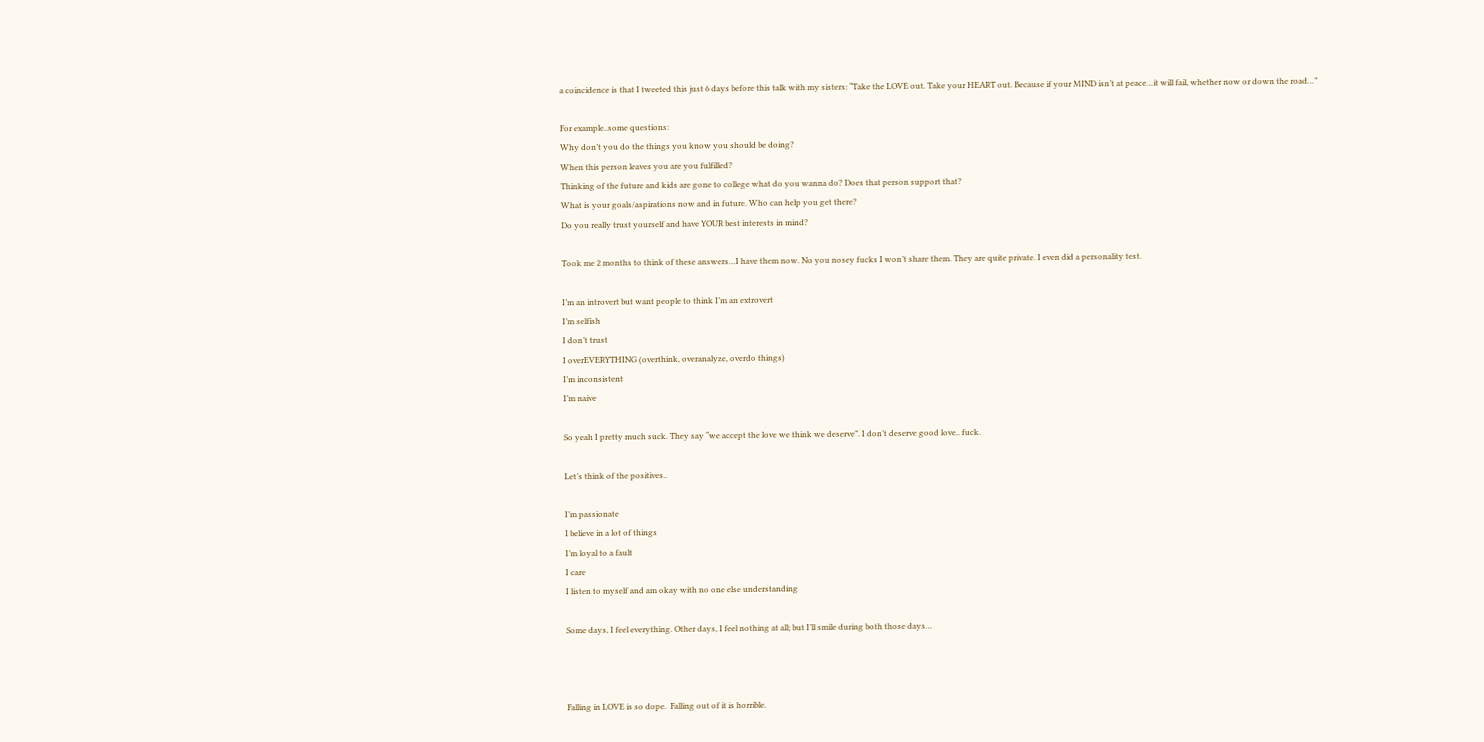a coincidence is that I tweeted this just 6 days before this talk with my sisters: “Take the LOVE out. Take your HEART out. Because if your MIND isn’t at peace…it will fail, whether now or down the road…”

For example..some questions:
Why don’t you do the things you know you should be doing?
When this person leaves you are you fulfilled?
Thinking of the future and kids are gone to college what do you wanna do? Does that person support that?
What is your goals/aspirations now and in future. Who can help you get there?
Do you really trust yourself and have YOUR best interests in mind?

Took me 2 months to think of these answers…I have them now. No you nosey fucks I won’t share them. They are quite private. I even did a personality test.

I’m an introvert but want people to think I’m an extrovert
I’m selfish
I don’t trust
I overEVERYTHING (overthink, overanalyze, overdo things)
I’m inconsistent
I’m naive

So yeah I pretty much suck. They say “we accept the love we think we deserve”. I don’t deserve good love.. fuck.

Let’s think of the positives..

I’m passionate
I believe in a lot of things
I’m loyal to a fault
I care
I listen to myself and am okay with no one else understanding

Some days, I feel everything. Other days, I feel nothing at all; but I’ll smile during both those days…



Falling in LOVE is so dope.  Falling out of it is horrible.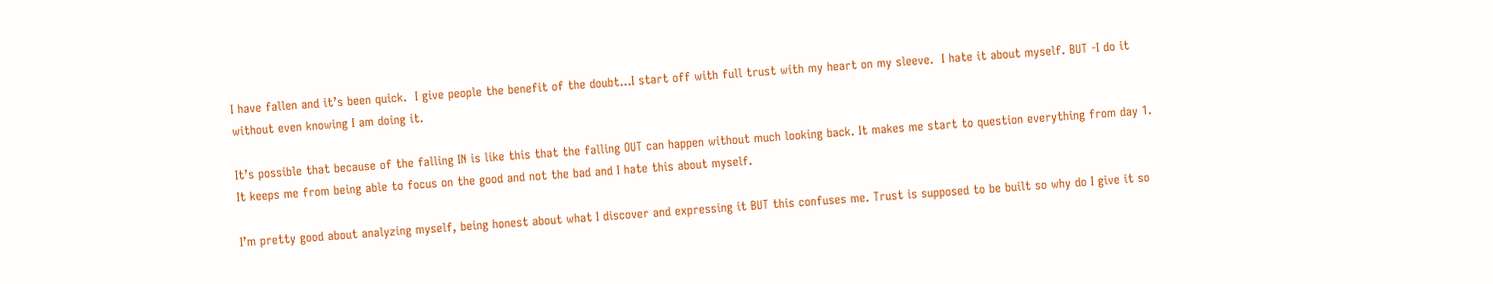I have fallen and it’s been quick.  I give people the benefit of the doubt…I start off with full trust with my heart on my sleeve.  I hate it about myself. BUT -I do it without even knowing I am doing it.

It’s possible that because of the falling IN is like this that the falling OUT can happen without much looking back. It makes me start to question everything from day 1. It keeps me from being able to focus on the good and not the bad and I hate this about myself.

I’m pretty good about analyzing myself, being honest about what I discover and expressing it BUT this confuses me. Trust is supposed to be built so why do I give it so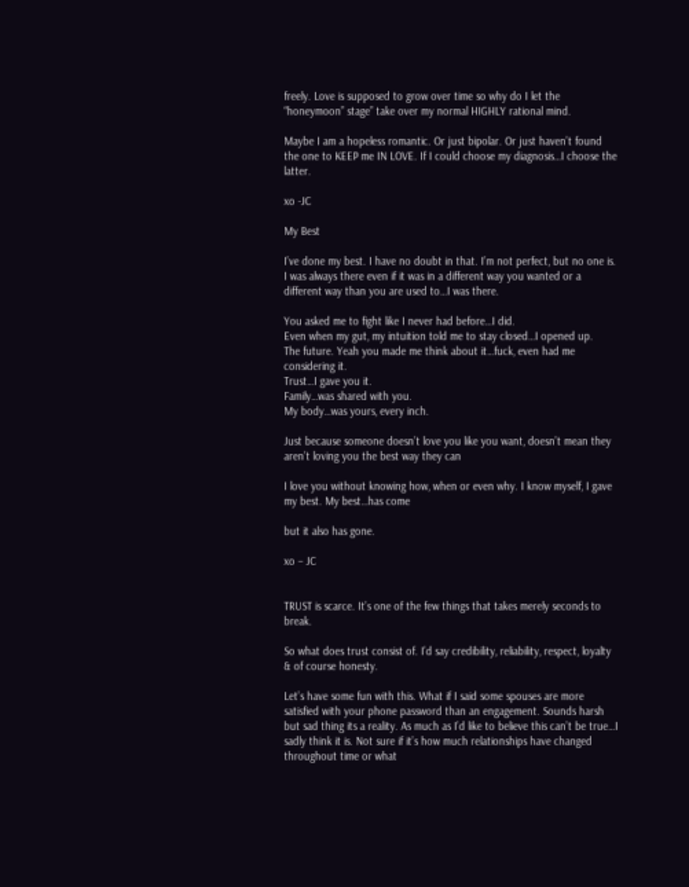freely. Love is supposed to grow over time so why do I let the “honeymoon” stage” take over my normal HIGHLY rational mind.

Maybe I am a hopeless romantic. Or just bipolar. Or just haven’t found the one to KEEP me IN LOVE. If I could choose my diagnosis…I choose the latter.

xo -JC

My Best

I’ve done my best. I have no doubt in that. I’m not perfect, but no one is. I was always there even if it was in a different way you wanted or a different way than you are used to…I was there.

You asked me to fight like I never had before…I did.
Even when my gut, my intuition told me to stay closed…I opened up.
The future. Yeah you made me think about it…fuck, even had me considering it.
Trust…I gave you it.
Family…was shared with you.
My body…was yours, every inch.

Just because someone doesn’t love you like you want, doesn’t mean they aren’t loving you the best way they can

I love you without knowing how, when or even why. I know myself, I gave my best. My best…has come

but it also has gone.

xo – JC


TRUST is scarce. It’s one of the few things that takes merely seconds to break.

So what does trust consist of. I’d say credibility, reliability, respect, loyalty & of course honesty.

Let’s have some fun with this. What if I said some spouses are more satisfied with your phone password than an engagement. Sounds harsh but sad thing its a reality. As much as I’d like to believe this can’t be true…I sadly think it is. Not sure if it’s how much relationships have changed throughout time or what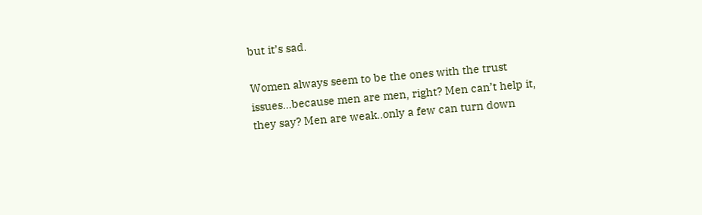but it’s sad.

Women always seem to be the ones with the trust issues…because men are men, right? Men can’t help it, they say? Men are weak..only a few can turn down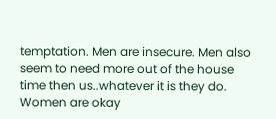temptation. Men are insecure. Men also seem to need more out of the house time then us..whatever it is they do. Women are okay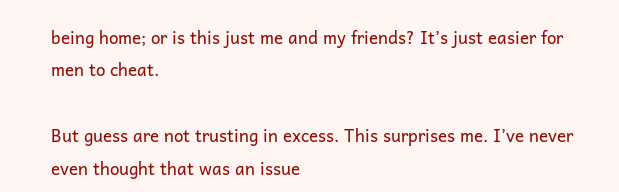being home; or is this just me and my friends? It’s just easier for men to cheat.

But guess are not trusting in excess. This surprises me. I’ve never even thought that was an issue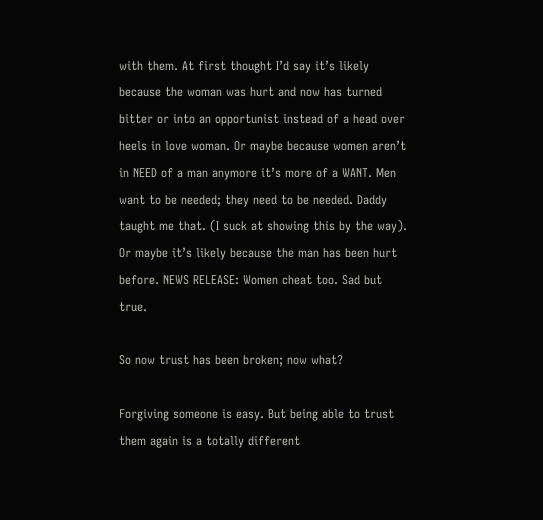with them. At first thought I’d say it’s likely because the woman was hurt and now has turned bitter or into an opportunist instead of a head over heels in love woman. Or maybe because women aren’t in NEED of a man anymore it’s more of a WANT. Men want to be needed; they need to be needed. Daddy taught me that. (I suck at showing this by the way). Or maybe it’s likely because the man has been hurt before. NEWS RELEASE: Women cheat too. Sad but true.

So now trust has been broken; now what?

Forgiving someone is easy. But being able to trust them again is a totally different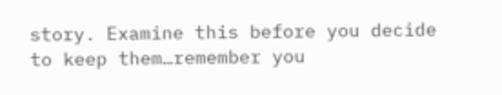story. Examine this before you decide to keep them…remember you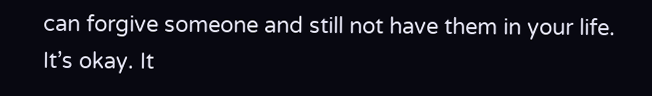can forgive someone and still not have them in your life. It’s okay. It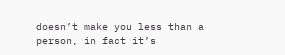doesn’t make you less than a person, in fact it’s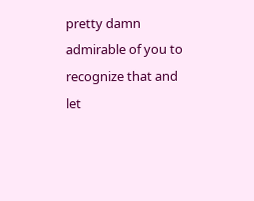pretty damn admirable of you to recognize that and let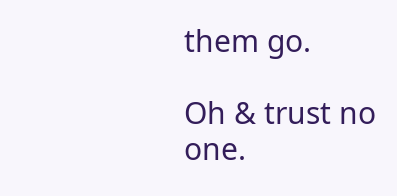them go.

Oh & trust no one.